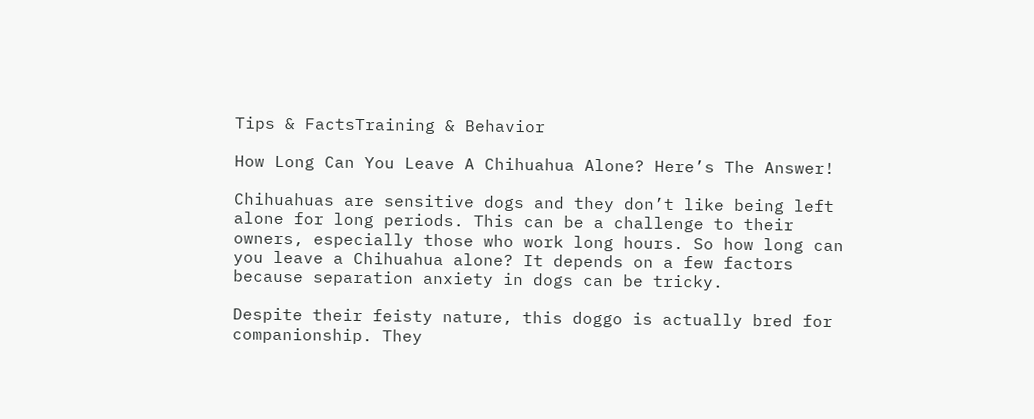Tips & FactsTraining & Behavior

How Long Can You Leave A Chihuahua Alone? Here’s The Answer!

Chihuahuas are sensitive dogs and they don’t like being left alone for long periods. This can be a challenge to their owners, especially those who work long hours. So how long can you leave a Chihuahua alone? It depends on a few factors because separation anxiety in dogs can be tricky.

Despite their feisty nature, this doggo is actually bred for companionship. They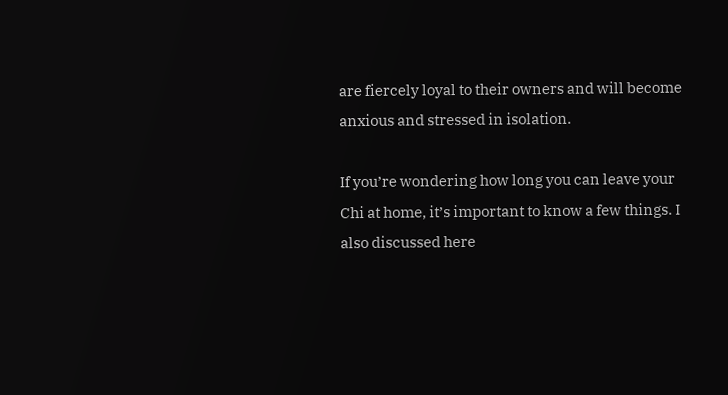are fiercely loyal to their owners and will become anxious and stressed in isolation.

If you’re wondering how long you can leave your Chi at home, it’s important to know a few things. I also discussed here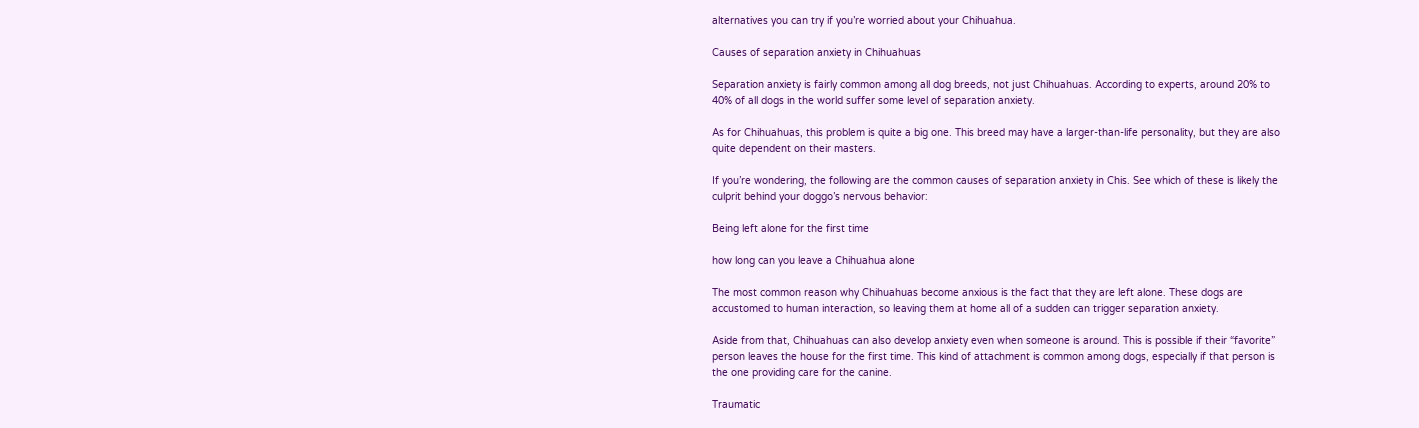alternatives you can try if you’re worried about your Chihuahua.

Causes of separation anxiety in Chihuahuas

Separation anxiety is fairly common among all dog breeds, not just Chihuahuas. According to experts, around 20% to 40% of all dogs in the world suffer some level of separation anxiety.

As for Chihuahuas, this problem is quite a big one. This breed may have a larger-than-life personality, but they are also quite dependent on their masters.

If you’re wondering, the following are the common causes of separation anxiety in Chis. See which of these is likely the culprit behind your doggo’s nervous behavior:

Being left alone for the first time

how long can you leave a Chihuahua alone

The most common reason why Chihuahuas become anxious is the fact that they are left alone. These dogs are accustomed to human interaction, so leaving them at home all of a sudden can trigger separation anxiety.

Aside from that, Chihuahuas can also develop anxiety even when someone is around. This is possible if their “favorite” person leaves the house for the first time. This kind of attachment is common among dogs, especially if that person is the one providing care for the canine.

Traumatic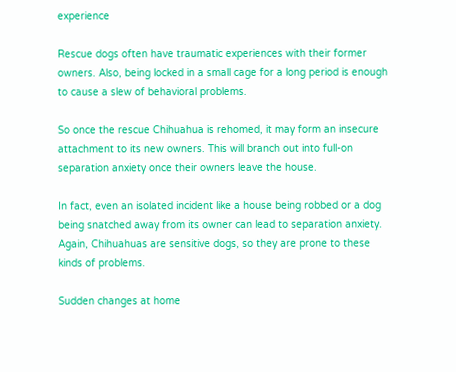experience

Rescue dogs often have traumatic experiences with their former owners. Also, being locked in a small cage for a long period is enough to cause a slew of behavioral problems.

So once the rescue Chihuahua is rehomed, it may form an insecure attachment to its new owners. This will branch out into full-on separation anxiety once their owners leave the house.

In fact, even an isolated incident like a house being robbed or a dog being snatched away from its owner can lead to separation anxiety. Again, Chihuahuas are sensitive dogs, so they are prone to these kinds of problems.

Sudden changes at home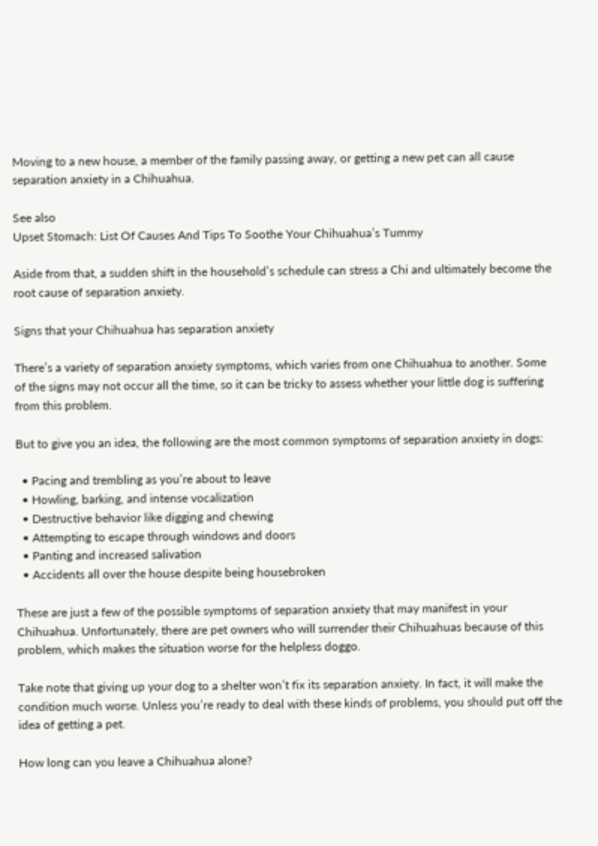Moving to a new house, a member of the family passing away, or getting a new pet can all cause separation anxiety in a Chihuahua.

See also
Upset Stomach: List Of Causes And Tips To Soothe Your Chihuahua’s Tummy

Aside from that, a sudden shift in the household’s schedule can stress a Chi and ultimately become the root cause of separation anxiety.

Signs that your Chihuahua has separation anxiety

There’s a variety of separation anxiety symptoms, which varies from one Chihuahua to another. Some of the signs may not occur all the time, so it can be tricky to assess whether your little dog is suffering from this problem.

But to give you an idea, the following are the most common symptoms of separation anxiety in dogs:

  • Pacing and trembling as you’re about to leave
  • Howling, barking, and intense vocalization
  • Destructive behavior like digging and chewing
  • Attempting to escape through windows and doors
  • Panting and increased salivation
  • Accidents all over the house despite being housebroken

These are just a few of the possible symptoms of separation anxiety that may manifest in your Chihuahua. Unfortunately, there are pet owners who will surrender their Chihuahuas because of this problem, which makes the situation worse for the helpless doggo.

Take note that giving up your dog to a shelter won’t fix its separation anxiety. In fact, it will make the condition much worse. Unless you’re ready to deal with these kinds of problems, you should put off the idea of getting a pet.

How long can you leave a Chihuahua alone?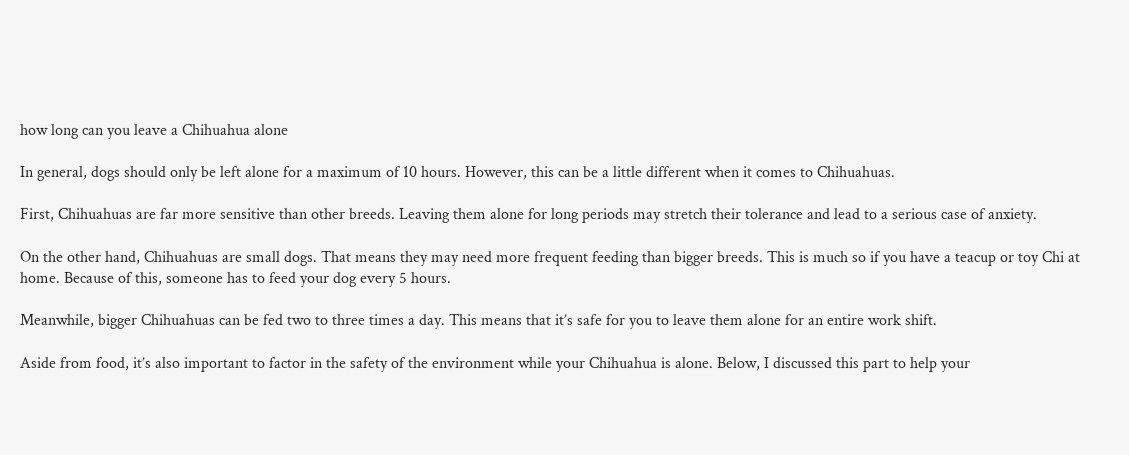how long can you leave a Chihuahua alone

In general, dogs should only be left alone for a maximum of 10 hours. However, this can be a little different when it comes to Chihuahuas.

First, Chihuahuas are far more sensitive than other breeds. Leaving them alone for long periods may stretch their tolerance and lead to a serious case of anxiety.

On the other hand, Chihuahuas are small dogs. That means they may need more frequent feeding than bigger breeds. This is much so if you have a teacup or toy Chi at home. Because of this, someone has to feed your dog every 5 hours.

Meanwhile, bigger Chihuahuas can be fed two to three times a day. This means that it’s safe for you to leave them alone for an entire work shift.

Aside from food, it’s also important to factor in the safety of the environment while your Chihuahua is alone. Below, I discussed this part to help your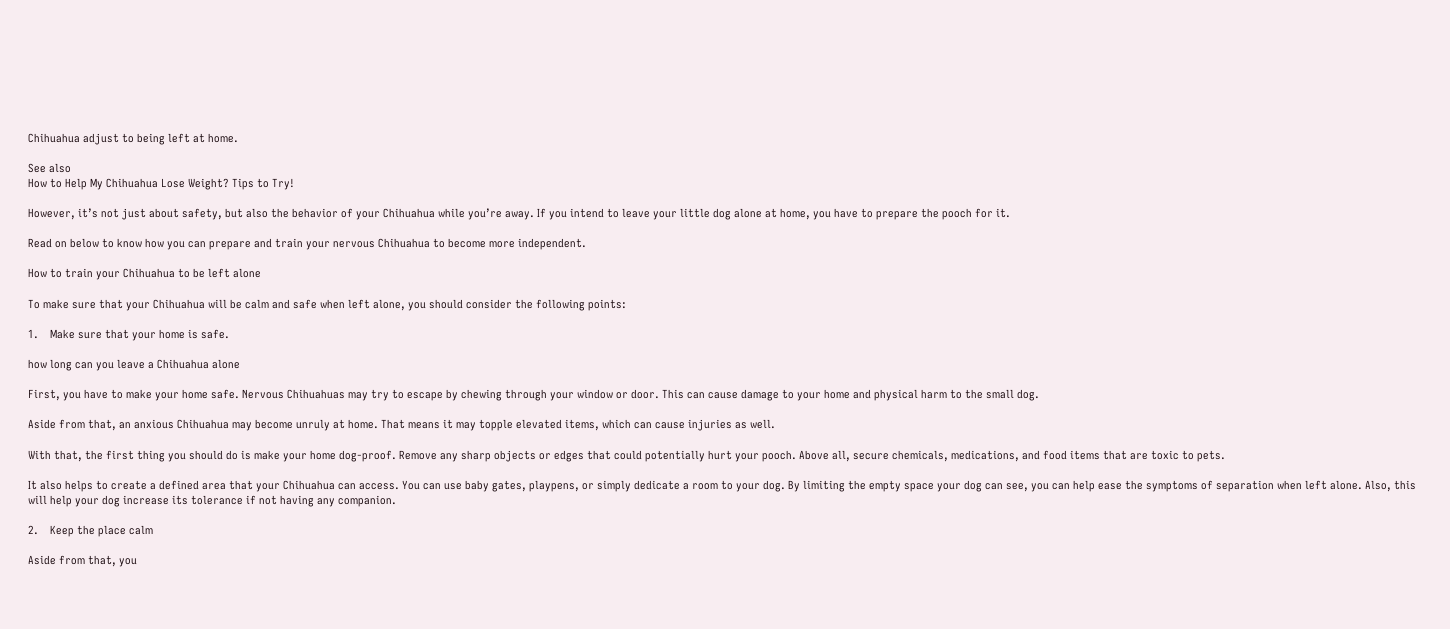Chihuahua adjust to being left at home.

See also
How to Help My Chihuahua Lose Weight? Tips to Try!

However, it’s not just about safety, but also the behavior of your Chihuahua while you’re away. If you intend to leave your little dog alone at home, you have to prepare the pooch for it.

Read on below to know how you can prepare and train your nervous Chihuahua to become more independent.

How to train your Chihuahua to be left alone

To make sure that your Chihuahua will be calm and safe when left alone, you should consider the following points:

1.    Make sure that your home is safe.

how long can you leave a Chihuahua alone

First, you have to make your home safe. Nervous Chihuahuas may try to escape by chewing through your window or door. This can cause damage to your home and physical harm to the small dog.

Aside from that, an anxious Chihuahua may become unruly at home. That means it may topple elevated items, which can cause injuries as well.

With that, the first thing you should do is make your home dog-proof. Remove any sharp objects or edges that could potentially hurt your pooch. Above all, secure chemicals, medications, and food items that are toxic to pets.

It also helps to create a defined area that your Chihuahua can access. You can use baby gates, playpens, or simply dedicate a room to your dog. By limiting the empty space your dog can see, you can help ease the symptoms of separation when left alone. Also, this will help your dog increase its tolerance if not having any companion.

2.    Keep the place calm

Aside from that, you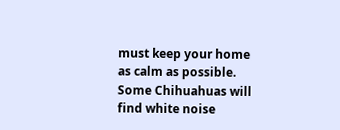must keep your home as calm as possible. Some Chihuahuas will find white noise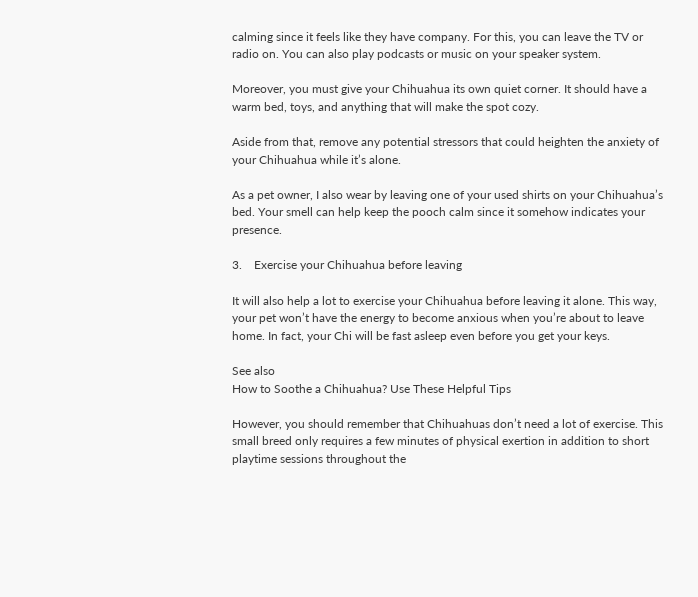calming since it feels like they have company. For this, you can leave the TV or radio on. You can also play podcasts or music on your speaker system.

Moreover, you must give your Chihuahua its own quiet corner. It should have a warm bed, toys, and anything that will make the spot cozy.

Aside from that, remove any potential stressors that could heighten the anxiety of your Chihuahua while it’s alone.

As a pet owner, I also wear by leaving one of your used shirts on your Chihuahua’s bed. Your smell can help keep the pooch calm since it somehow indicates your presence.

3.    Exercise your Chihuahua before leaving

It will also help a lot to exercise your Chihuahua before leaving it alone. This way, your pet won’t have the energy to become anxious when you’re about to leave home. In fact, your Chi will be fast asleep even before you get your keys.

See also
How to Soothe a Chihuahua? Use These Helpful Tips

However, you should remember that Chihuahuas don’t need a lot of exercise. This small breed only requires a few minutes of physical exertion in addition to short playtime sessions throughout the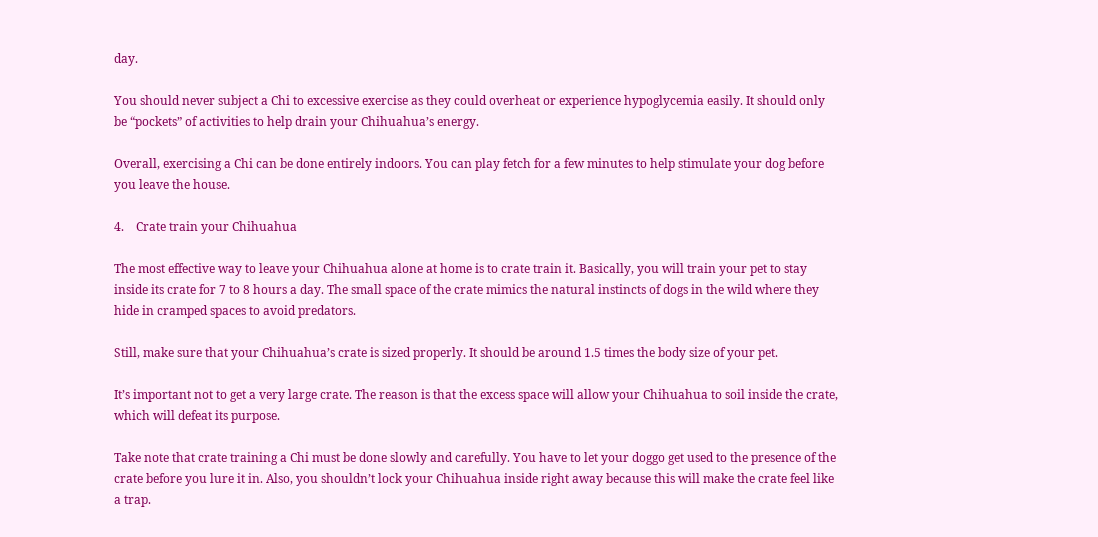day.

You should never subject a Chi to excessive exercise as they could overheat or experience hypoglycemia easily. It should only be “pockets” of activities to help drain your Chihuahua’s energy.

Overall, exercising a Chi can be done entirely indoors. You can play fetch for a few minutes to help stimulate your dog before you leave the house.

4.    Crate train your Chihuahua

The most effective way to leave your Chihuahua alone at home is to crate train it. Basically, you will train your pet to stay inside its crate for 7 to 8 hours a day. The small space of the crate mimics the natural instincts of dogs in the wild where they hide in cramped spaces to avoid predators.

Still, make sure that your Chihuahua’s crate is sized properly. It should be around 1.5 times the body size of your pet.

It’s important not to get a very large crate. The reason is that the excess space will allow your Chihuahua to soil inside the crate, which will defeat its purpose.

Take note that crate training a Chi must be done slowly and carefully. You have to let your doggo get used to the presence of the crate before you lure it in. Also, you shouldn’t lock your Chihuahua inside right away because this will make the crate feel like a trap.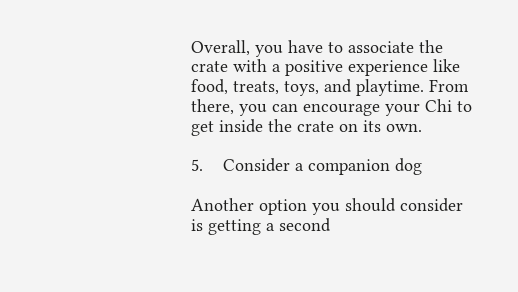Overall, you have to associate the crate with a positive experience like food, treats, toys, and playtime. From there, you can encourage your Chi to get inside the crate on its own.

5.    Consider a companion dog

Another option you should consider is getting a second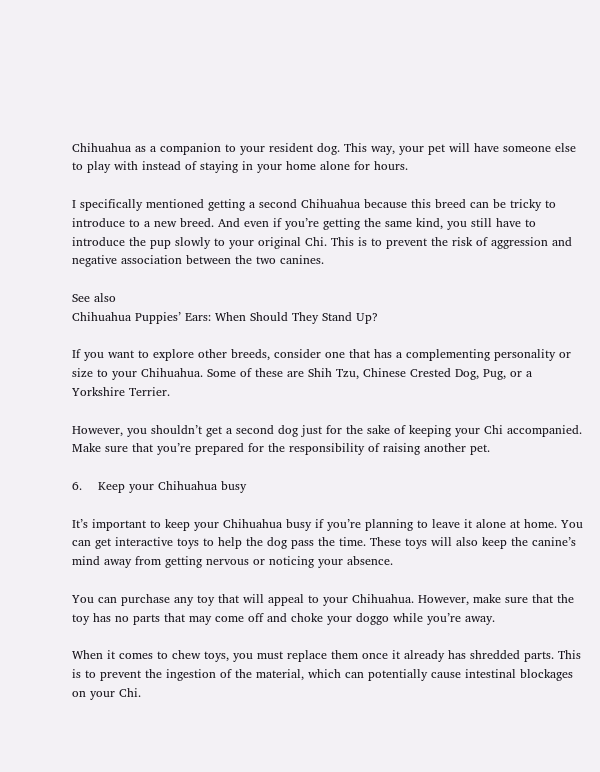Chihuahua as a companion to your resident dog. This way, your pet will have someone else to play with instead of staying in your home alone for hours.

I specifically mentioned getting a second Chihuahua because this breed can be tricky to introduce to a new breed. And even if you’re getting the same kind, you still have to introduce the pup slowly to your original Chi. This is to prevent the risk of aggression and negative association between the two canines.

See also
Chihuahua Puppies’ Ears: When Should They Stand Up?

If you want to explore other breeds, consider one that has a complementing personality or size to your Chihuahua. Some of these are Shih Tzu, Chinese Crested Dog, Pug, or a Yorkshire Terrier.

However, you shouldn’t get a second dog just for the sake of keeping your Chi accompanied. Make sure that you’re prepared for the responsibility of raising another pet.

6.    Keep your Chihuahua busy

It’s important to keep your Chihuahua busy if you’re planning to leave it alone at home. You can get interactive toys to help the dog pass the time. These toys will also keep the canine’s mind away from getting nervous or noticing your absence.

You can purchase any toy that will appeal to your Chihuahua. However, make sure that the toy has no parts that may come off and choke your doggo while you’re away.

When it comes to chew toys, you must replace them once it already has shredded parts. This is to prevent the ingestion of the material, which can potentially cause intestinal blockages on your Chi.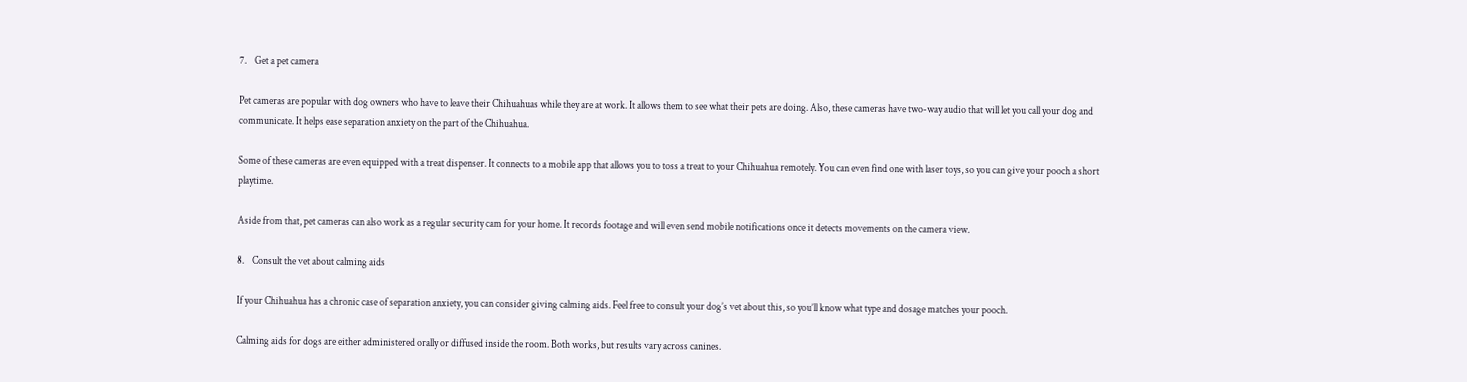7.    Get a pet camera

Pet cameras are popular with dog owners who have to leave their Chihuahuas while they are at work. It allows them to see what their pets are doing. Also, these cameras have two-way audio that will let you call your dog and communicate. It helps ease separation anxiety on the part of the Chihuahua.

Some of these cameras are even equipped with a treat dispenser. It connects to a mobile app that allows you to toss a treat to your Chihuahua remotely. You can even find one with laser toys, so you can give your pooch a short playtime.

Aside from that, pet cameras can also work as a regular security cam for your home. It records footage and will even send mobile notifications once it detects movements on the camera view.

8.    Consult the vet about calming aids

If your Chihuahua has a chronic case of separation anxiety, you can consider giving calming aids. Feel free to consult your dog’s vet about this, so you’ll know what type and dosage matches your pooch.

Calming aids for dogs are either administered orally or diffused inside the room. Both works, but results vary across canines.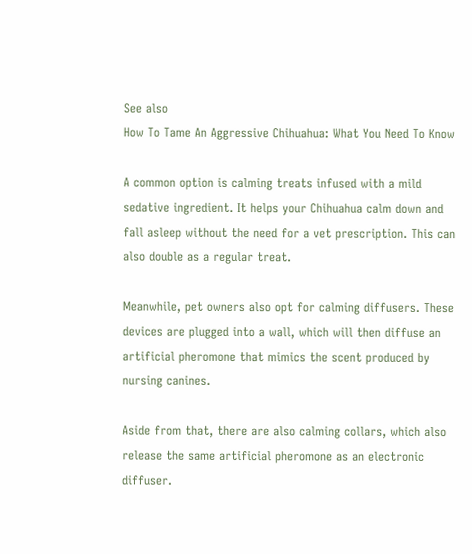See also
How To Tame An Aggressive Chihuahua: What You Need To Know

A common option is calming treats infused with a mild sedative ingredient. It helps your Chihuahua calm down and fall asleep without the need for a vet prescription. This can also double as a regular treat.

Meanwhile, pet owners also opt for calming diffusers. These devices are plugged into a wall, which will then diffuse an artificial pheromone that mimics the scent produced by nursing canines.

Aside from that, there are also calming collars, which also release the same artificial pheromone as an electronic diffuser.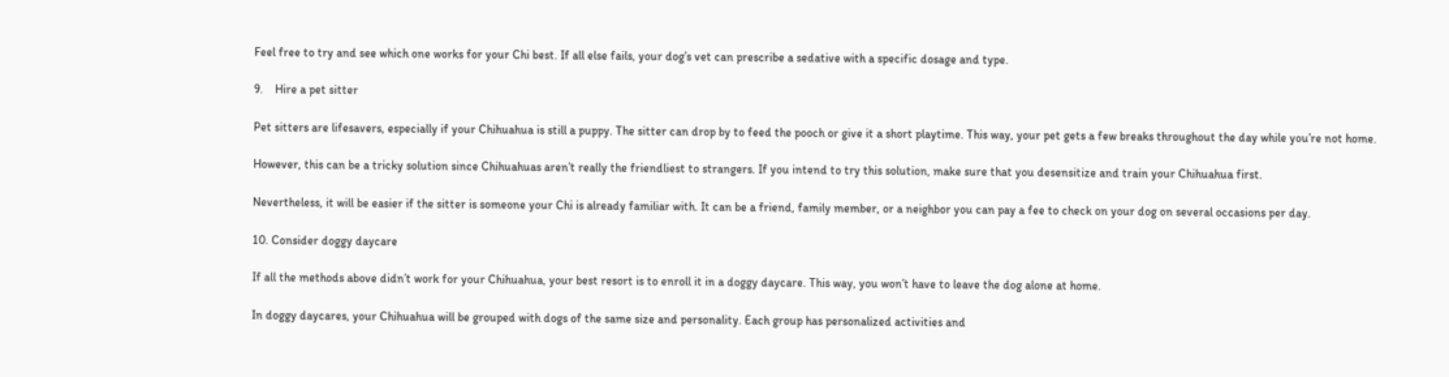Feel free to try and see which one works for your Chi best. If all else fails, your dog’s vet can prescribe a sedative with a specific dosage and type.

9.    Hire a pet sitter

Pet sitters are lifesavers, especially if your Chihuahua is still a puppy. The sitter can drop by to feed the pooch or give it a short playtime. This way, your pet gets a few breaks throughout the day while you’re not home.

However, this can be a tricky solution since Chihuahuas aren’t really the friendliest to strangers. If you intend to try this solution, make sure that you desensitize and train your Chihuahua first.

Nevertheless, it will be easier if the sitter is someone your Chi is already familiar with. It can be a friend, family member, or a neighbor you can pay a fee to check on your dog on several occasions per day.

10. Consider doggy daycare

If all the methods above didn’t work for your Chihuahua, your best resort is to enroll it in a doggy daycare. This way, you won’t have to leave the dog alone at home.

In doggy daycares, your Chihuahua will be grouped with dogs of the same size and personality. Each group has personalized activities and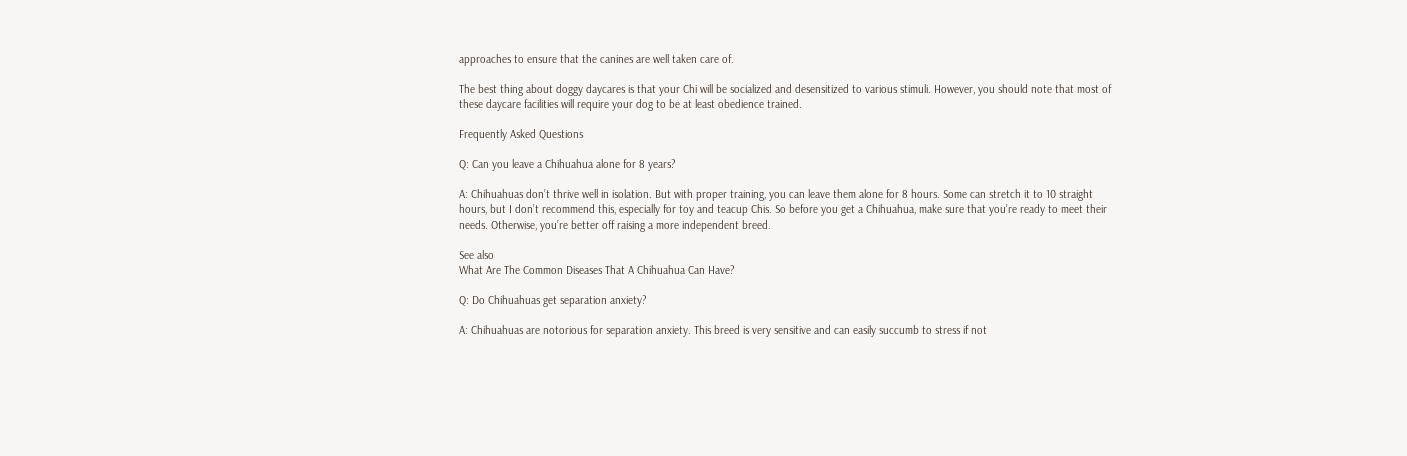approaches to ensure that the canines are well taken care of.

The best thing about doggy daycares is that your Chi will be socialized and desensitized to various stimuli. However, you should note that most of these daycare facilities will require your dog to be at least obedience trained.

Frequently Asked Questions

Q: Can you leave a Chihuahua alone for 8 years?

A: Chihuahuas don’t thrive well in isolation. But with proper training, you can leave them alone for 8 hours. Some can stretch it to 10 straight hours, but I don’t recommend this, especially for toy and teacup Chis. So before you get a Chihuahua, make sure that you’re ready to meet their needs. Otherwise, you’re better off raising a more independent breed.

See also
What Are The Common Diseases That A Chihuahua Can Have?

Q: Do Chihuahuas get separation anxiety?

A: Chihuahuas are notorious for separation anxiety. This breed is very sensitive and can easily succumb to stress if not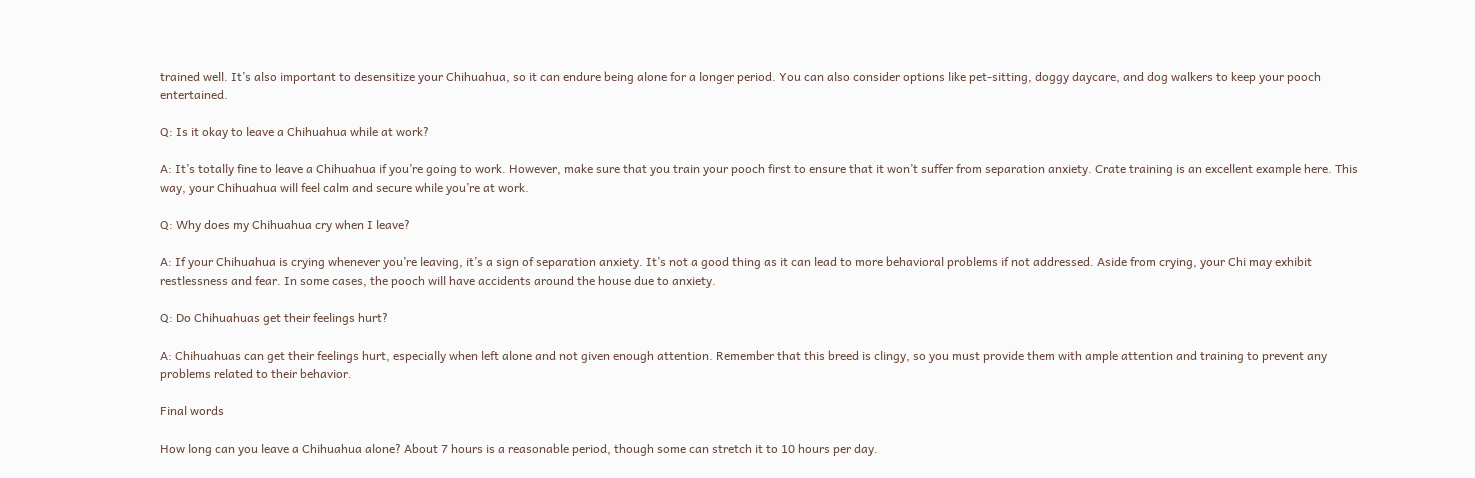trained well. It’s also important to desensitize your Chihuahua, so it can endure being alone for a longer period. You can also consider options like pet-sitting, doggy daycare, and dog walkers to keep your pooch entertained.

Q: Is it okay to leave a Chihuahua while at work?

A: It’s totally fine to leave a Chihuahua if you’re going to work. However, make sure that you train your pooch first to ensure that it won’t suffer from separation anxiety. Crate training is an excellent example here. This way, your Chihuahua will feel calm and secure while you’re at work.

Q: Why does my Chihuahua cry when I leave?

A: If your Chihuahua is crying whenever you’re leaving, it’s a sign of separation anxiety. It’s not a good thing as it can lead to more behavioral problems if not addressed. Aside from crying, your Chi may exhibit restlessness and fear. In some cases, the pooch will have accidents around the house due to anxiety.

Q: Do Chihuahuas get their feelings hurt?

A: Chihuahuas can get their feelings hurt, especially when left alone and not given enough attention. Remember that this breed is clingy, so you must provide them with ample attention and training to prevent any problems related to their behavior.

Final words

How long can you leave a Chihuahua alone? About 7 hours is a reasonable period, though some can stretch it to 10 hours per day.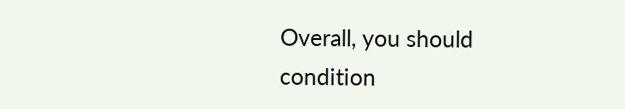Overall, you should condition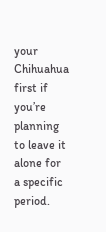your Chihuahua first if you’re planning to leave it alone for a specific period.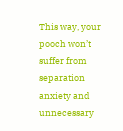This way, your pooch won’t suffer from separation anxiety and unnecessary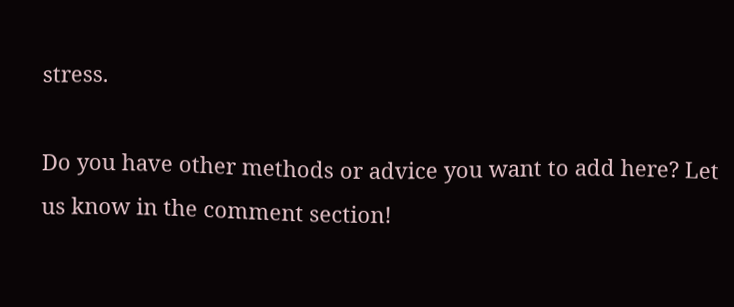stress.

Do you have other methods or advice you want to add here? Let us know in the comment section!